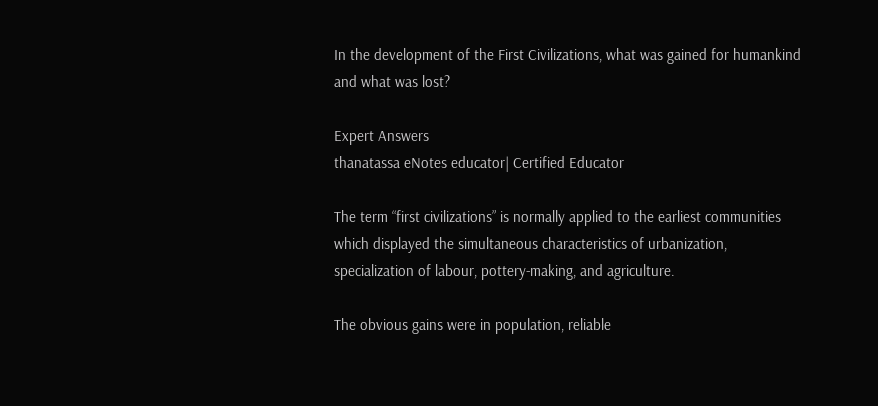In the development of the First Civilizations, what was gained for humankind and what was lost?

Expert Answers
thanatassa eNotes educator| Certified Educator

The term “first civilizations” is normally applied to the earliest communities which displayed the simultaneous characteristics of urbanization, specialization of labour, pottery-making, and agriculture.

The obvious gains were in population, reliable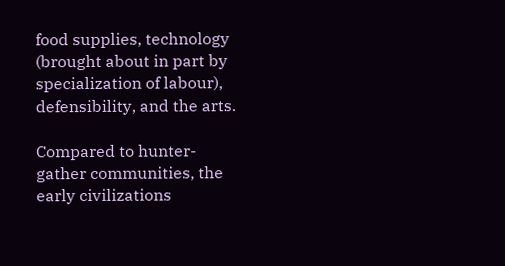food supplies, technology (brought about in part by specialization of labour), defensibility, and the arts.

Compared to hunter-gather communities, the early civilizations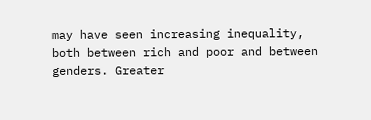may have seen increasing inequality, both between rich and poor and between genders. Greater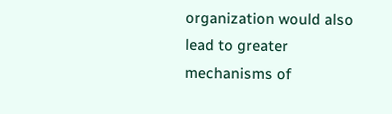organization would also lead to greater mechanisms of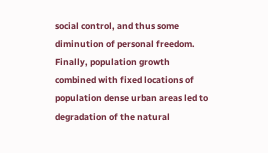social control, and thus some diminution of personal freedom. Finally, population growth combined with fixed locations of population dense urban areas led to degradation of the natural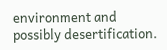environment and possibly desertification.